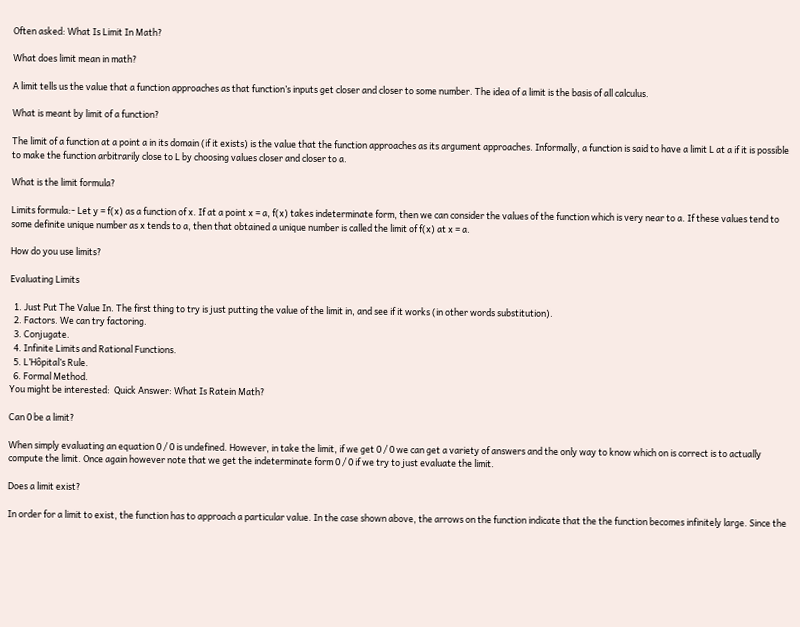Often asked: What Is Limit In Math?

What does limit mean in math?

A limit tells us the value that a function approaches as that function’s inputs get closer and closer to some number. The idea of a limit is the basis of all calculus.

What is meant by limit of a function?

The limit of a function at a point a in its domain (if it exists) is the value that the function approaches as its argument approaches. Informally, a function is said to have a limit L at a if it is possible to make the function arbitrarily close to L by choosing values closer and closer to a.

What is the limit formula?

Limits formula:- Let y = f(x) as a function of x. If at a point x = a, f(x) takes indeterminate form, then we can consider the values of the function which is very near to a. If these values tend to some definite unique number as x tends to a, then that obtained a unique number is called the limit of f(x) at x = a.

How do you use limits?

Evaluating Limits

  1. Just Put The Value In. The first thing to try is just putting the value of the limit in, and see if it works (in other words substitution).
  2. Factors. We can try factoring.
  3. Conjugate.
  4. Infinite Limits and Rational Functions.
  5. L’Hôpital’s Rule.
  6. Formal Method.
You might be interested:  Quick Answer: What Is Ratein Math?

Can 0 be a limit?

When simply evaluating an equation 0 / 0 is undefined. However, in take the limit, if we get 0 / 0 we can get a variety of answers and the only way to know which on is correct is to actually compute the limit. Once again however note that we get the indeterminate form 0 / 0 if we try to just evaluate the limit.

Does a limit exist?

In order for a limit to exist, the function has to approach a particular value. In the case shown above, the arrows on the function indicate that the the function becomes infinitely large. Since the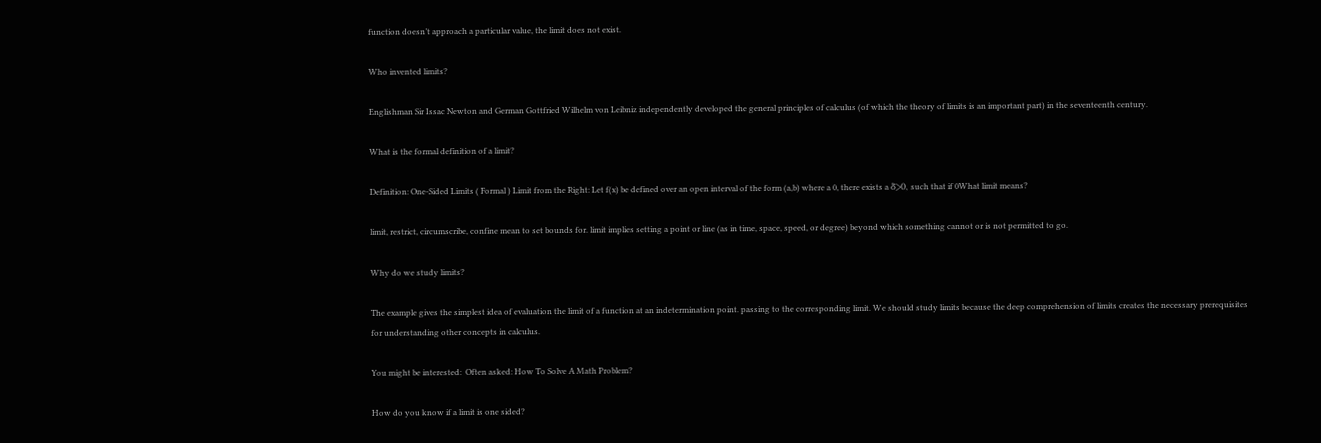function doesn’t approach a particular value, the limit does not exist.

Who invented limits?

Englishman Sir Issac Newton and German Gottfried Wilhelm von Leibniz independently developed the general principles of calculus (of which the theory of limits is an important part) in the seventeenth century.

What is the formal definition of a limit?

Definition: One-Sided Limits ( Formal ) Limit from the Right: Let f(x) be defined over an open interval of the form (a,b) where a 0, there exists a δ>0, such that if 0What limit means?

limit, restrict, circumscribe, confine mean to set bounds for. limit implies setting a point or line (as in time, space, speed, or degree) beyond which something cannot or is not permitted to go.

Why do we study limits?

The example gives the simplest idea of evaluation the limit of a function at an indetermination point. passing to the corresponding limit. We should study limits because the deep comprehension of limits creates the necessary prerequisites for understanding other concepts in calculus.

You might be interested:  Often asked: How To Solve A Math Problem?

How do you know if a limit is one sided?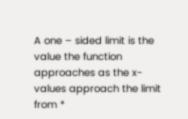A one – sided limit is the value the function approaches as the x-values approach the limit from *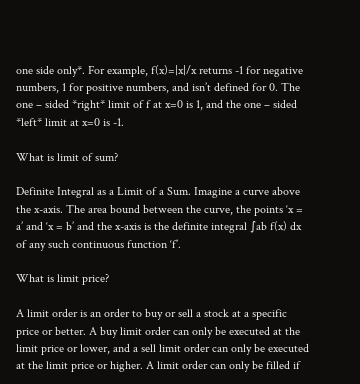one side only*. For example, f(x)=|x|/x returns -1 for negative numbers, 1 for positive numbers, and isn’t defined for 0. The one – sided *right* limit of f at x=0 is 1, and the one – sided *left* limit at x=0 is -1.

What is limit of sum?

Definite Integral as a Limit of a Sum. Imagine a curve above the x-axis. The area bound between the curve, the points ‘x = a’ and ‘x = b’ and the x-axis is the definite integral ∫ab f(x) dx of any such continuous function ‘f’.

What is limit price?

A limit order is an order to buy or sell a stock at a specific price or better. A buy limit order can only be executed at the limit price or lower, and a sell limit order can only be executed at the limit price or higher. A limit order can only be filled if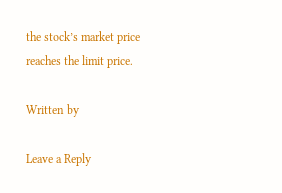the stock’s market price reaches the limit price.

Written by

Leave a Reply